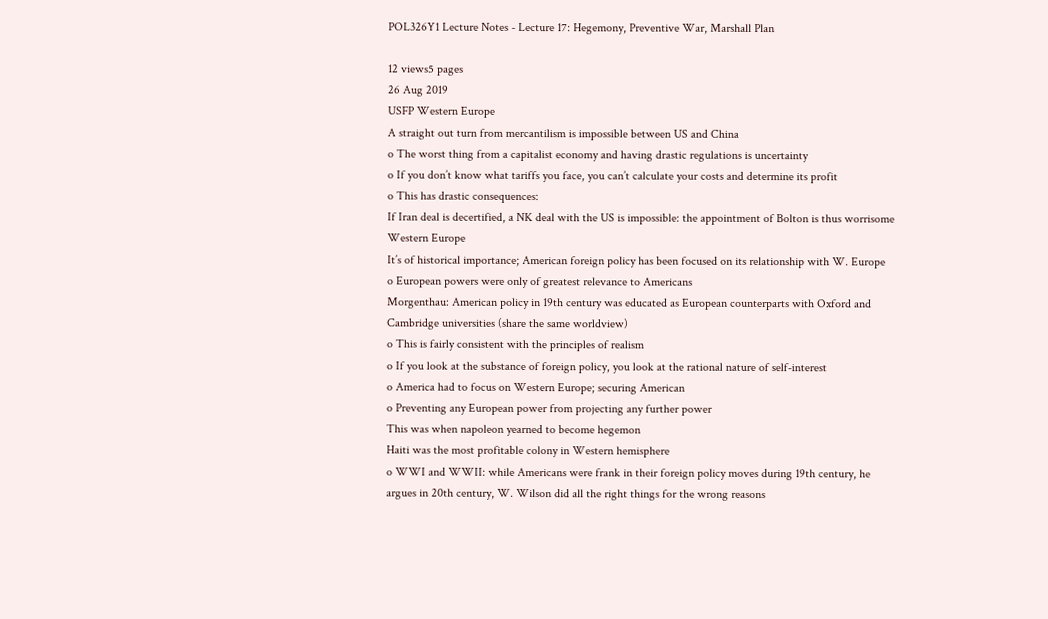POL326Y1 Lecture Notes - Lecture 17: Hegemony, Preventive War, Marshall Plan

12 views5 pages
26 Aug 2019
USFP Western Europe
A straight out turn from mercantilism is impossible between US and China
o The worst thing from a capitalist economy and having drastic regulations is uncertainty
o If you don’t know what tariffs you face, you can’t calculate your costs and determine its profit
o This has drastic consequences:
If Iran deal is decertified, a NK deal with the US is impossible: the appointment of Bolton is thus worrisome
Western Europe
It’s of historical importance; American foreign policy has been focused on its relationship with W. Europe
o European powers were only of greatest relevance to Americans
Morgenthau: American policy in 19th century was educated as European counterparts with Oxford and
Cambridge universities (share the same worldview)
o This is fairly consistent with the principles of realism
o If you look at the substance of foreign policy, you look at the rational nature of self-interest
o America had to focus on Western Europe; securing American
o Preventing any European power from projecting any further power
This was when napoleon yearned to become hegemon
Haiti was the most profitable colony in Western hemisphere
o WWI and WWII: while Americans were frank in their foreign policy moves during 19th century, he
argues in 20th century, W. Wilson did all the right things for the wrong reasons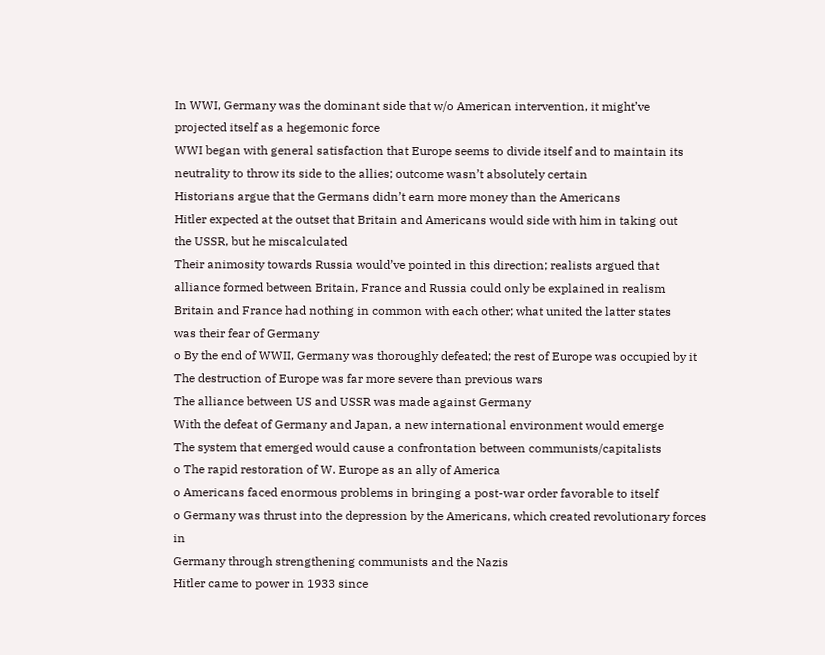In WWI, Germany was the dominant side that w/o American intervention, it might’ve
projected itself as a hegemonic force
WWI began with general satisfaction that Europe seems to divide itself and to maintain its
neutrality to throw its side to the allies; outcome wasn’t absolutely certain
Historians argue that the Germans didn’t earn more money than the Americans
Hitler expected at the outset that Britain and Americans would side with him in taking out
the USSR, but he miscalculated
Their animosity towards Russia would’ve pointed in this direction; realists argued that
alliance formed between Britain, France and Russia could only be explained in realism
Britain and France had nothing in common with each other; what united the latter states
was their fear of Germany
o By the end of WWII, Germany was thoroughly defeated; the rest of Europe was occupied by it
The destruction of Europe was far more severe than previous wars
The alliance between US and USSR was made against Germany
With the defeat of Germany and Japan, a new international environment would emerge
The system that emerged would cause a confrontation between communists/capitalists
o The rapid restoration of W. Europe as an ally of America
o Americans faced enormous problems in bringing a post-war order favorable to itself
o Germany was thrust into the depression by the Americans, which created revolutionary forces in
Germany through strengthening communists and the Nazis
Hitler came to power in 1933 since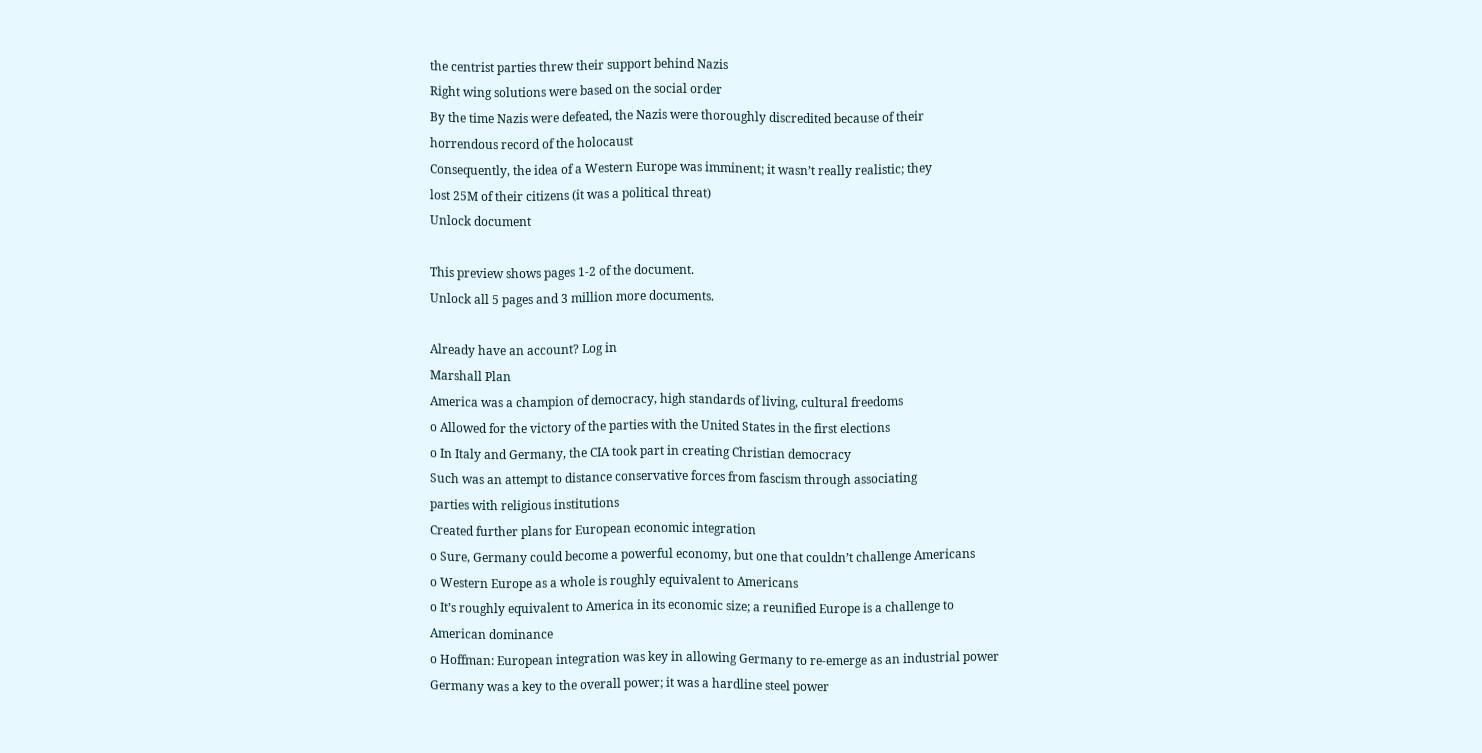the centrist parties threw their support behind Nazis
Right wing solutions were based on the social order
By the time Nazis were defeated, the Nazis were thoroughly discredited because of their
horrendous record of the holocaust
Consequently, the idea of a Western Europe was imminent; it wasn’t really realistic; they
lost 25M of their citizens (it was a political threat)
Unlock document

This preview shows pages 1-2 of the document.
Unlock all 5 pages and 3 million more documents.

Already have an account? Log in
Marshall Plan
America was a champion of democracy, high standards of living, cultural freedoms
o Allowed for the victory of the parties with the United States in the first elections
o In Italy and Germany, the CIA took part in creating Christian democracy
Such was an attempt to distance conservative forces from fascism through associating
parties with religious institutions
Created further plans for European economic integration
o Sure, Germany could become a powerful economy, but one that couldn’t challenge Americans
o Western Europe as a whole is roughly equivalent to Americans
o It’s roughly equivalent to America in its economic size; a reunified Europe is a challenge to
American dominance
o Hoffman: European integration was key in allowing Germany to re-emerge as an industrial power
Germany was a key to the overall power; it was a hardline steel power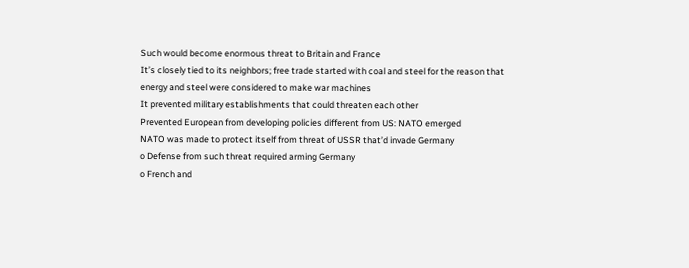Such would become enormous threat to Britain and France
It’s closely tied to its neighbors; free trade started with coal and steel for the reason that
energy and steel were considered to make war machines
It prevented military establishments that could threaten each other
Prevented European from developing policies different from US: NATO emerged
NATO was made to protect itself from threat of USSR that’d invade Germany
o Defense from such threat required arming Germany
o French and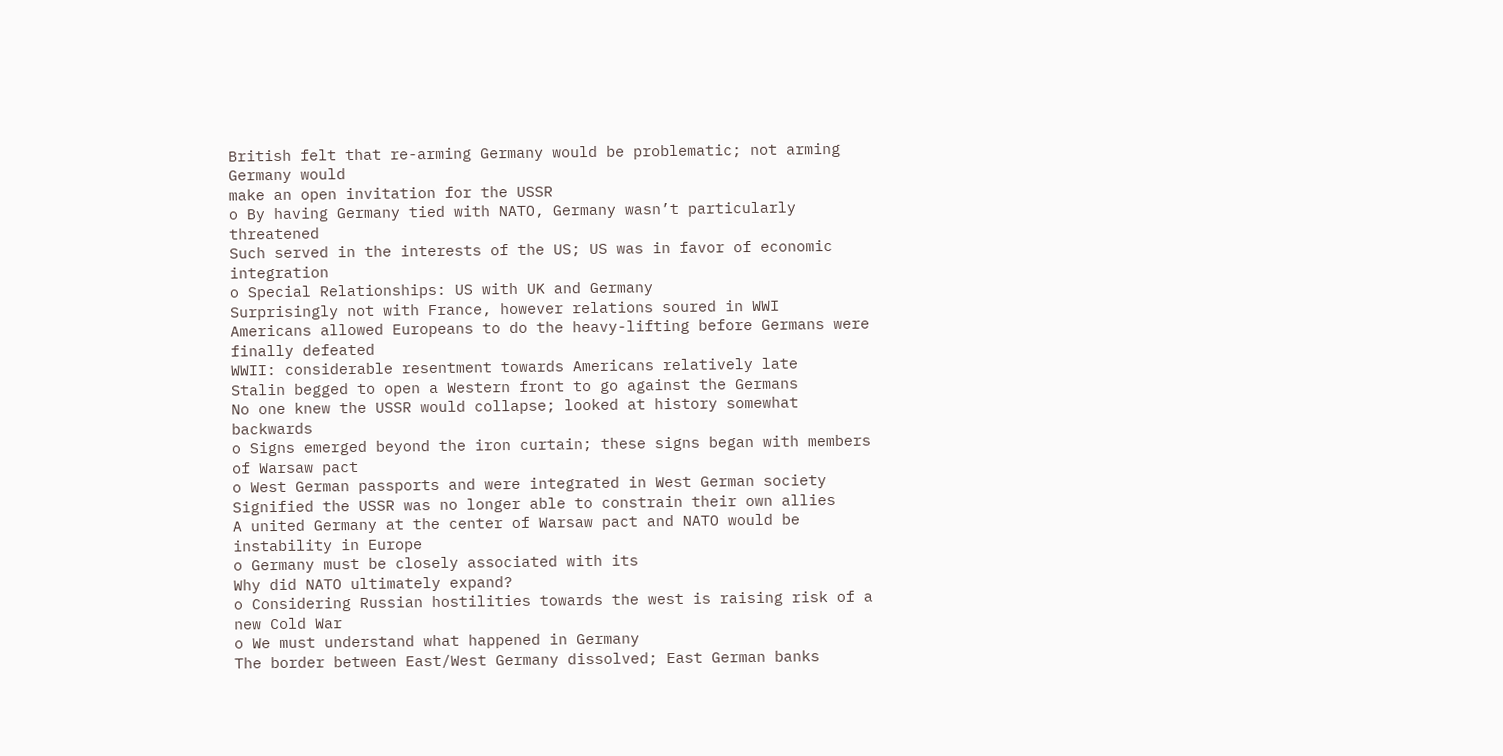British felt that re-arming Germany would be problematic; not arming Germany would
make an open invitation for the USSR
o By having Germany tied with NATO, Germany wasn’t particularly threatened
Such served in the interests of the US; US was in favor of economic integration
o Special Relationships: US with UK and Germany
Surprisingly not with France, however relations soured in WWI
Americans allowed Europeans to do the heavy-lifting before Germans were finally defeated
WWII: considerable resentment towards Americans relatively late
Stalin begged to open a Western front to go against the Germans
No one knew the USSR would collapse; looked at history somewhat backwards
o Signs emerged beyond the iron curtain; these signs began with members of Warsaw pact
o West German passports and were integrated in West German society
Signified the USSR was no longer able to constrain their own allies
A united Germany at the center of Warsaw pact and NATO would be instability in Europe
o Germany must be closely associated with its
Why did NATO ultimately expand?
o Considering Russian hostilities towards the west is raising risk of a new Cold War
o We must understand what happened in Germany
The border between East/West Germany dissolved; East German banks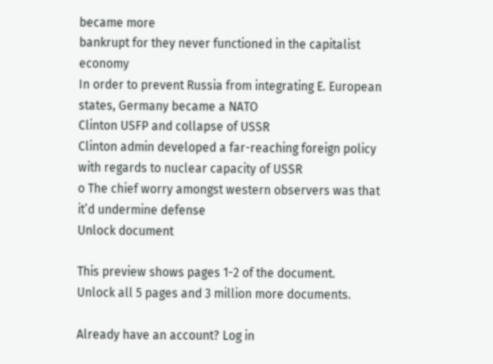became more
bankrupt for they never functioned in the capitalist economy
In order to prevent Russia from integrating E. European states, Germany became a NATO
Clinton USFP and collapse of USSR
Clinton admin developed a far-reaching foreign policy with regards to nuclear capacity of USSR
o The chief worry amongst western observers was that it’d undermine defense
Unlock document

This preview shows pages 1-2 of the document.
Unlock all 5 pages and 3 million more documents.

Already have an account? Log in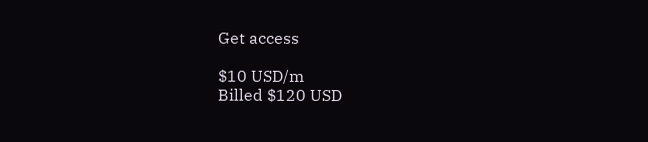Get access

$10 USD/m
Billed $120 USD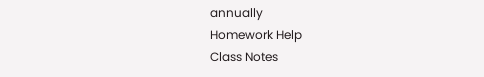annually
Homework Help
Class Notes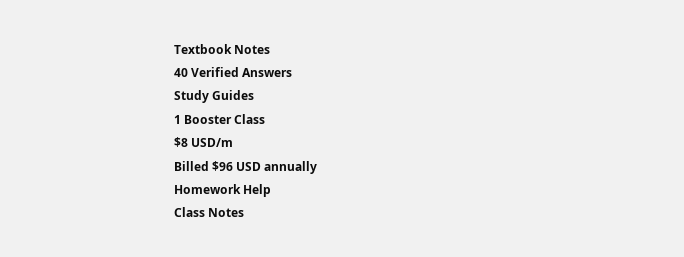Textbook Notes
40 Verified Answers
Study Guides
1 Booster Class
$8 USD/m
Billed $96 USD annually
Homework Help
Class Notes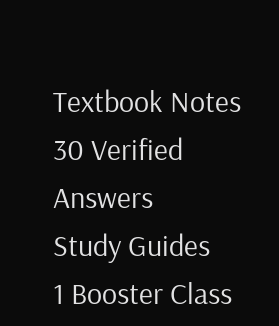Textbook Notes
30 Verified Answers
Study Guides
1 Booster Class